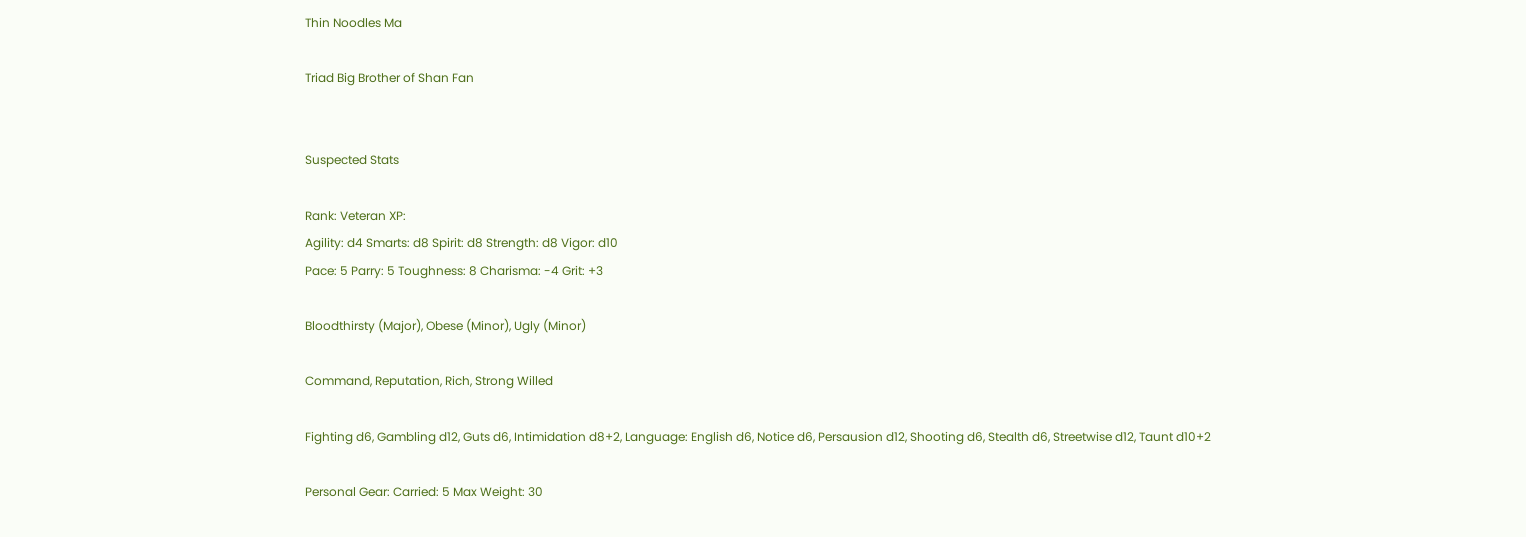Thin Noodles Ma

Triad Big Brother of Shan Fan


Suspected Stats

Rank: Veteran XP:
Agility: d4 Smarts: d8 Spirit: d8 Strength: d8 Vigor: d10
Pace: 5 Parry: 5 Toughness: 8 Charisma: -4 Grit: +3

Bloodthirsty (Major), Obese (Minor), Ugly (Minor)

Command, Reputation, Rich, Strong Willed

Fighting d6, Gambling d12, Guts d6, Intimidation d8+2, Language: English d6, Notice d6, Persausion d12, Shooting d6, Stealth d6, Streetwise d12, Taunt d10+2

Personal Gear: Carried: 5 Max Weight: 30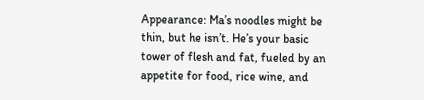Appearance: Ma’s noodles might be thin, but he isn’t. He’s your basic tower of flesh and fat, fueled by an appetite for food, rice wine, and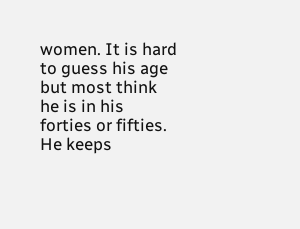women. It is hard to guess his age but most think he is in his forties or fifties. He keeps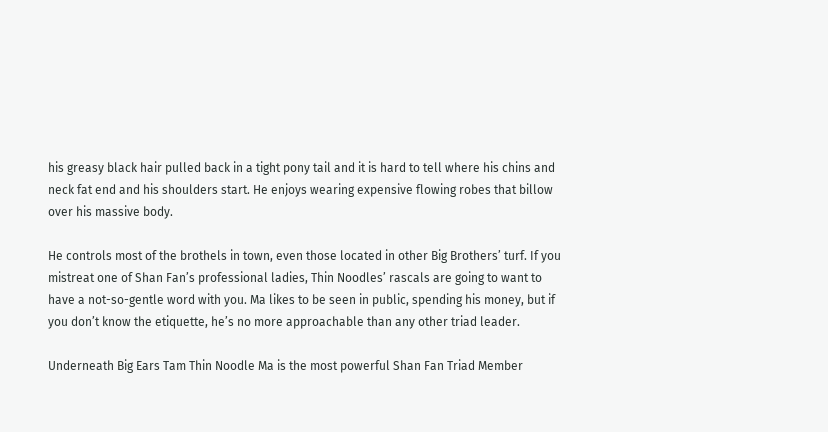his greasy black hair pulled back in a tight pony tail and it is hard to tell where his chins and neck fat end and his shoulders start. He enjoys wearing expensive flowing robes that billow over his massive body.

He controls most of the brothels in town, even those located in other Big Brothers’ turf. If you mistreat one of Shan Fan’s professional ladies, Thin Noodles’ rascals are going to want to have a not-so-gentle word with you. Ma likes to be seen in public, spending his money, but if you don’t know the etiquette, he’s no more approachable than any other triad leader.

Underneath Big Ears Tam Thin Noodle Ma is the most powerful Shan Fan Triad Member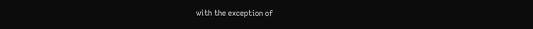with the exception of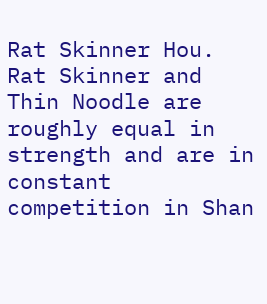Rat Skinner Hou. Rat Skinner and Thin Noodle are roughly equal in strength and are in constant competition in Shan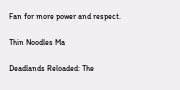Fan for more power and respect.

Thin Noodles Ma

Deadlands Reloaded: The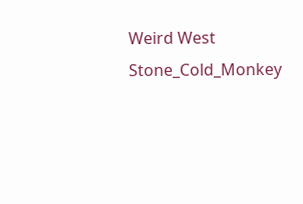Weird West Stone_Cold_Monkey